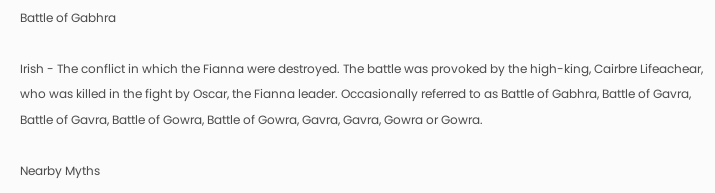Battle of Gabhra

Irish - The conflict in which the Fianna were destroyed. The battle was provoked by the high-king, Cairbre Lifeachear, who was killed in the fight by Oscar, the Fianna leader. Occasionally referred to as Battle of Gabhra, Battle of Gavra, Battle of Gavra, Battle of Gowra, Battle of Gowra, Gavra, Gavra, Gowra or Gowra.

Nearby Myths